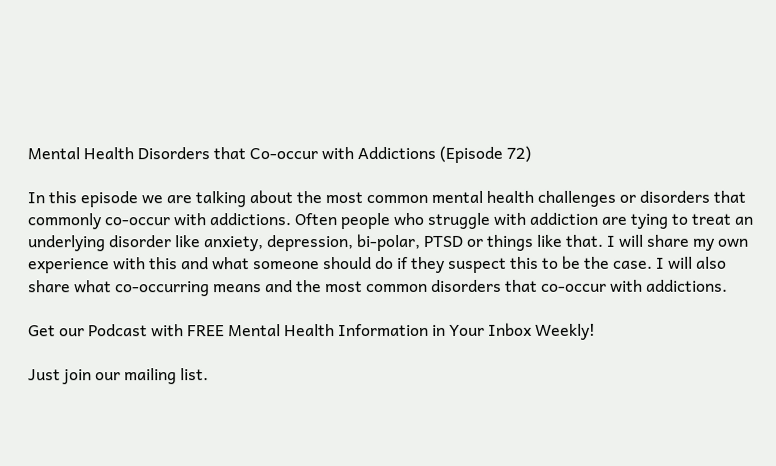Mental Health Disorders that Co-occur with Addictions (Episode 72)

In this episode we are talking about the most common mental health challenges or disorders that commonly co-occur with addictions. Often people who struggle with addiction are tying to treat an underlying disorder like anxiety, depression, bi-polar, PTSD or things like that. I will share my own experience with this and what someone should do if they suspect this to be the case. I will also share what co-occurring means and the most common disorders that co-occur with addictions.

Get our Podcast with FREE Mental Health Information in Your Inbox Weekly!

Just join our mailing list.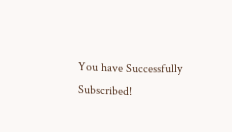You have Successfully Subscribed!